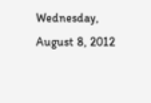Wednesday, August 8, 2012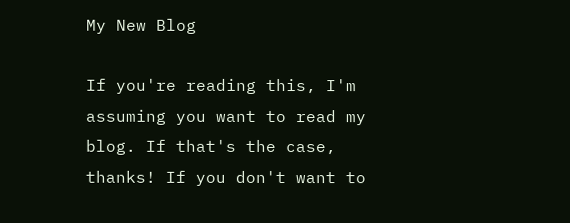My New Blog

If you're reading this, I'm assuming you want to read my blog. If that's the case, thanks! If you don't want to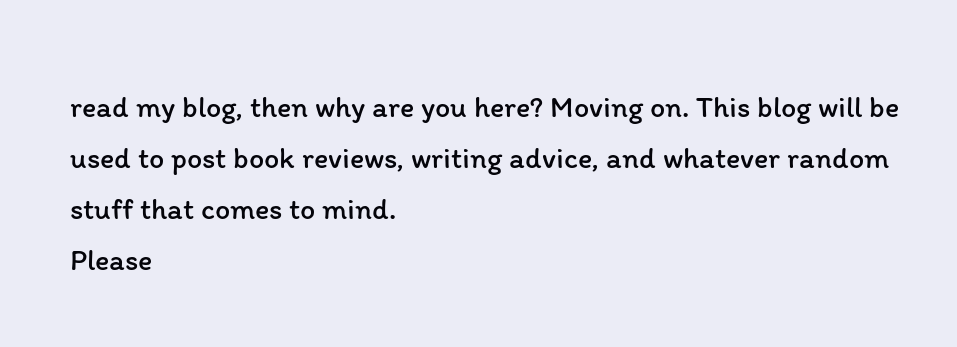read my blog, then why are you here? Moving on. This blog will be used to post book reviews, writing advice, and whatever random stuff that comes to mind.
Please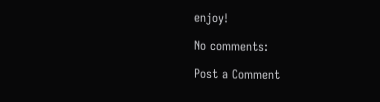enjoy!

No comments:

Post a Comment